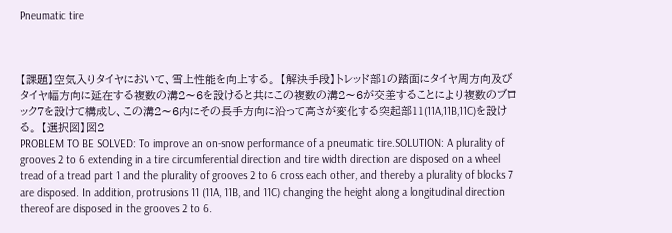Pneumatic tire



【課題】空気入りタイヤにおいて、雪上性能を向上する。 【解決手段】トレッド部1の踏面にタイヤ周方向及びタイヤ幅方向に延在する複数の溝2〜6を設けると共にこの複数の溝2〜6が交差することにより複数のブロック7を設けて構成し、この溝2〜6内にその長手方向に沿って高さが変化する突起部11(11A,11B,11C)を設ける。 【選択図】図2
PROBLEM TO BE SOLVED: To improve an on-snow performance of a pneumatic tire.SOLUTION: A plurality of grooves 2 to 6 extending in a tire circumferential direction and tire width direction are disposed on a wheel tread of a tread part 1 and the plurality of grooves 2 to 6 cross each other, and thereby a plurality of blocks 7 are disposed. In addition, protrusions 11 (11A, 11B, and 11C) changing the height along a longitudinal direction thereof are disposed in the grooves 2 to 6.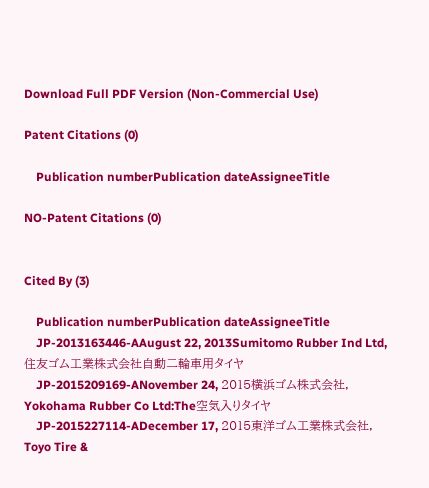Download Full PDF Version (Non-Commercial Use)

Patent Citations (0)

    Publication numberPublication dateAssigneeTitle

NO-Patent Citations (0)


Cited By (3)

    Publication numberPublication dateAssigneeTitle
    JP-2013163446-AAugust 22, 2013Sumitomo Rubber Ind Ltd, 住友ゴム工業株式会社自動二輪車用タイヤ
    JP-2015209169-ANovember 24, 2015横浜ゴム株式会社, Yokohama Rubber Co Ltd:The空気入りタイヤ
    JP-2015227114-ADecember 17, 2015東洋ゴム工業株式会社, Toyo Tire &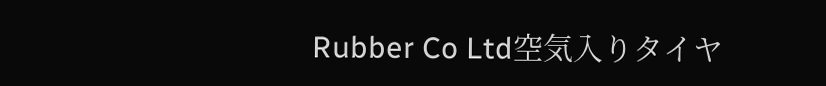Rubber Co Ltd空気入りタイヤ